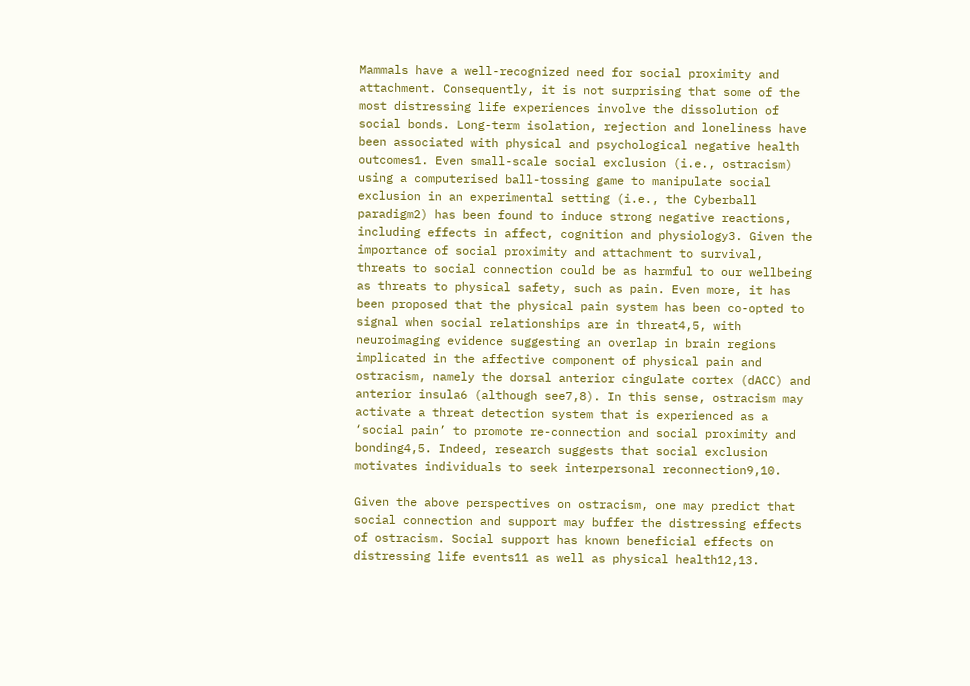Mammals have a well-recognized need for social proximity and attachment. Consequently, it is not surprising that some of the most distressing life experiences involve the dissolution of social bonds. Long-term isolation, rejection and loneliness have been associated with physical and psychological negative health outcomes1. Even small-scale social exclusion (i.e., ostracism) using a computerised ball-tossing game to manipulate social exclusion in an experimental setting (i.e., the Cyberball paradigm2) has been found to induce strong negative reactions, including effects in affect, cognition and physiology3. Given the importance of social proximity and attachment to survival, threats to social connection could be as harmful to our wellbeing as threats to physical safety, such as pain. Even more, it has been proposed that the physical pain system has been co-opted to signal when social relationships are in threat4,5, with neuroimaging evidence suggesting an overlap in brain regions implicated in the affective component of physical pain and ostracism, namely the dorsal anterior cingulate cortex (dACC) and anterior insula6 (although see7,8). In this sense, ostracism may activate a threat detection system that is experienced as a ‘social pain’ to promote re-connection and social proximity and bonding4,5. Indeed, research suggests that social exclusion motivates individuals to seek interpersonal reconnection9,10.

Given the above perspectives on ostracism, one may predict that social connection and support may buffer the distressing effects of ostracism. Social support has known beneficial effects on distressing life events11 as well as physical health12,13.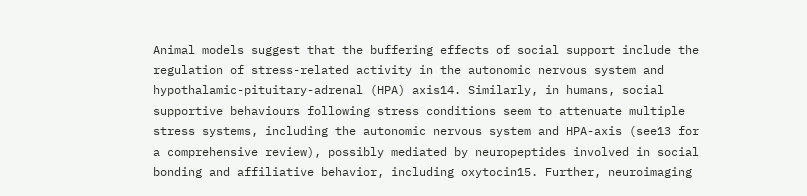Animal models suggest that the buffering effects of social support include the regulation of stress-related activity in the autonomic nervous system and hypothalamic-pituitary-adrenal (HPA) axis14. Similarly, in humans, social supportive behaviours following stress conditions seem to attenuate multiple stress systems, including the autonomic nervous system and HPA-axis (see13 for a comprehensive review), possibly mediated by neuropeptides involved in social bonding and affiliative behavior, including oxytocin15. Further, neuroimaging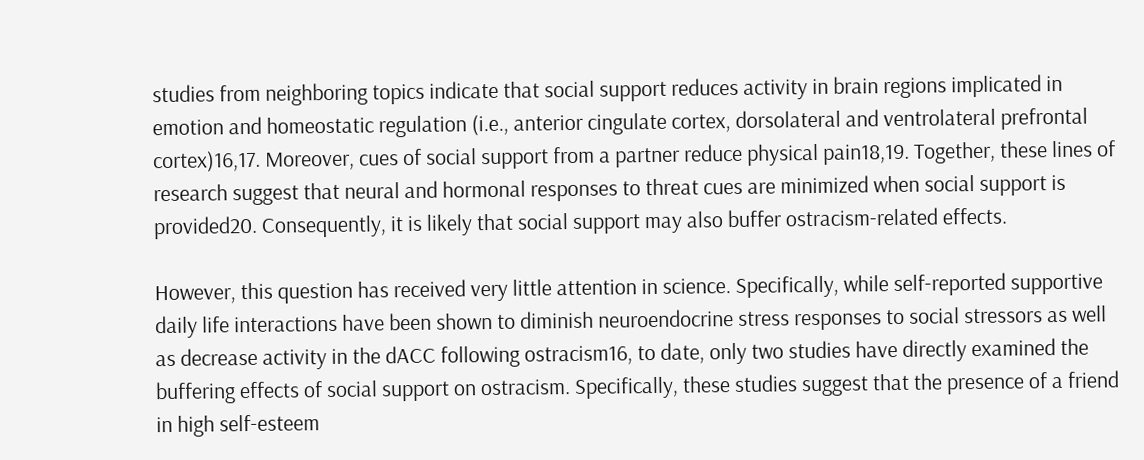studies from neighboring topics indicate that social support reduces activity in brain regions implicated in emotion and homeostatic regulation (i.e., anterior cingulate cortex, dorsolateral and ventrolateral prefrontal cortex)16,17. Moreover, cues of social support from a partner reduce physical pain18,19. Together, these lines of research suggest that neural and hormonal responses to threat cues are minimized when social support is provided20. Consequently, it is likely that social support may also buffer ostracism-related effects.

However, this question has received very little attention in science. Specifically, while self-reported supportive daily life interactions have been shown to diminish neuroendocrine stress responses to social stressors as well as decrease activity in the dACC following ostracism16, to date, only two studies have directly examined the buffering effects of social support on ostracism. Specifically, these studies suggest that the presence of a friend in high self-esteem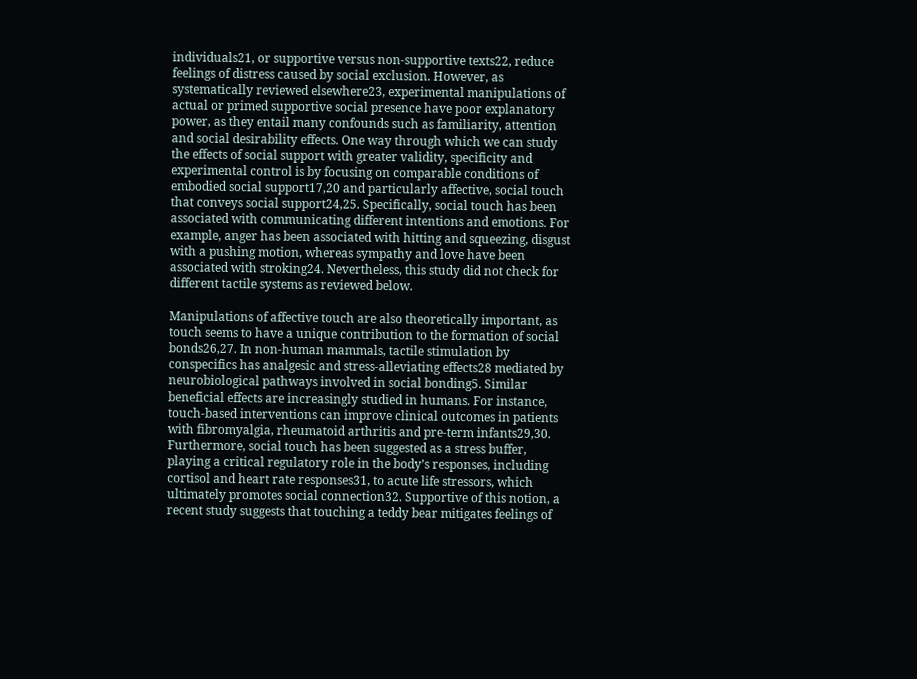individuals21, or supportive versus non-supportive texts22, reduce feelings of distress caused by social exclusion. However, as systematically reviewed elsewhere23, experimental manipulations of actual or primed supportive social presence have poor explanatory power, as they entail many confounds such as familiarity, attention and social desirability effects. One way through which we can study the effects of social support with greater validity, specificity and experimental control is by focusing on comparable conditions of embodied social support17,20 and particularly affective, social touch that conveys social support24,25. Specifically, social touch has been associated with communicating different intentions and emotions. For example, anger has been associated with hitting and squeezing, disgust with a pushing motion, whereas sympathy and love have been associated with stroking24. Nevertheless, this study did not check for different tactile systems as reviewed below.

Manipulations of affective touch are also theoretically important, as touch seems to have a unique contribution to the formation of social bonds26,27. In non-human mammals, tactile stimulation by conspecifics has analgesic and stress-alleviating effects28 mediated by neurobiological pathways involved in social bonding5. Similar beneficial effects are increasingly studied in humans. For instance, touch-based interventions can improve clinical outcomes in patients with fibromyalgia, rheumatoid arthritis and pre-term infants29,30. Furthermore, social touch has been suggested as a stress buffer, playing a critical regulatory role in the body’s responses, including cortisol and heart rate responses31, to acute life stressors, which ultimately promotes social connection32. Supportive of this notion, a recent study suggests that touching a teddy bear mitigates feelings of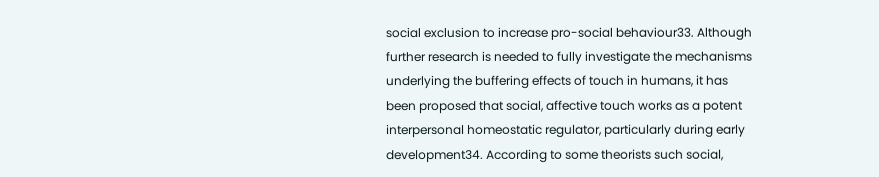social exclusion to increase pro-social behaviour33. Although further research is needed to fully investigate the mechanisms underlying the buffering effects of touch in humans, it has been proposed that social, affective touch works as a potent interpersonal homeostatic regulator, particularly during early development34. According to some theorists such social,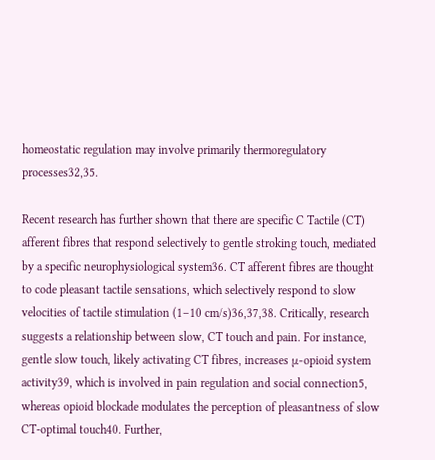homeostatic regulation may involve primarily thermoregulatory processes32,35.

Recent research has further shown that there are specific C Tactile (CT) afferent fibres that respond selectively to gentle stroking touch, mediated by a specific neurophysiological system36. CT afferent fibres are thought to code pleasant tactile sensations, which selectively respond to slow velocities of tactile stimulation (1–10 cm/s)36,37,38. Critically, research suggests a relationship between slow, CT touch and pain. For instance, gentle slow touch, likely activating CT fibres, increases μ-opioid system activity39, which is involved in pain regulation and social connection5, whereas opioid blockade modulates the perception of pleasantness of slow CT-optimal touch40. Further,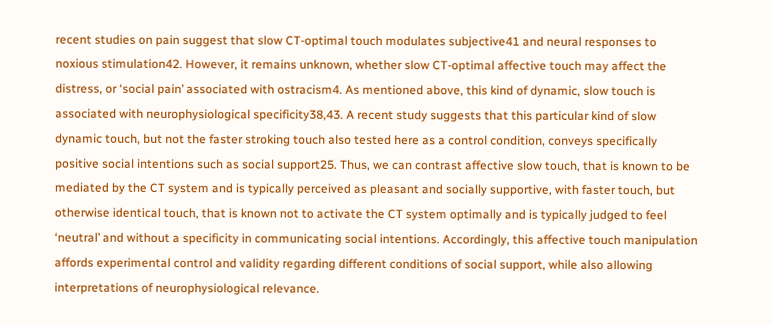recent studies on pain suggest that slow CT-optimal touch modulates subjective41 and neural responses to noxious stimulation42. However, it remains unknown, whether slow CT-optimal affective touch may affect the distress, or ‘social pain’ associated with ostracism4. As mentioned above, this kind of dynamic, slow touch is associated with neurophysiological specificity38,43. A recent study suggests that this particular kind of slow dynamic touch, but not the faster stroking touch also tested here as a control condition, conveys specifically positive social intentions such as social support25. Thus, we can contrast affective slow touch, that is known to be mediated by the CT system and is typically perceived as pleasant and socially supportive, with faster touch, but otherwise identical touch, that is known not to activate the CT system optimally and is typically judged to feel ‘neutral’ and without a specificity in communicating social intentions. Accordingly, this affective touch manipulation affords experimental control and validity regarding different conditions of social support, while also allowing interpretations of neurophysiological relevance.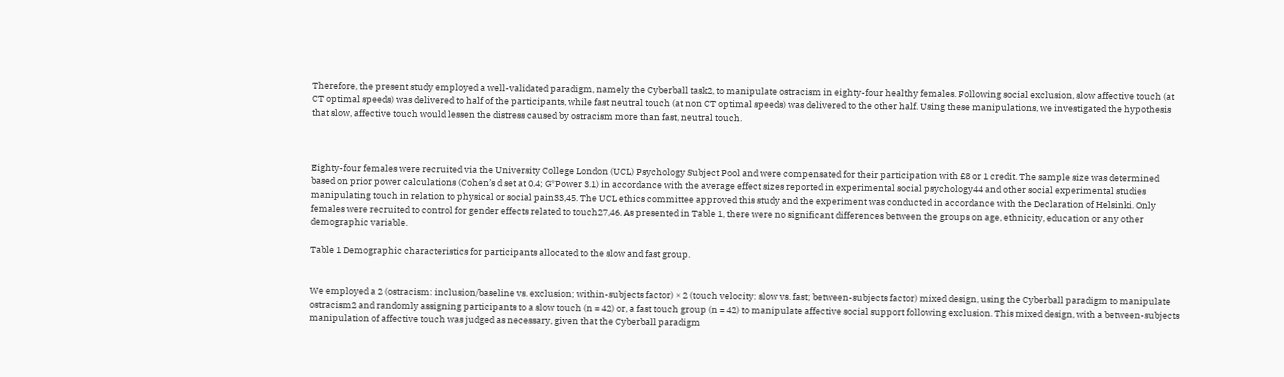Therefore, the present study employed a well-validated paradigm, namely the Cyberball task2, to manipulate ostracism in eighty-four healthy females. Following social exclusion, slow affective touch (at CT optimal speeds) was delivered to half of the participants, while fast neutral touch (at non CT optimal speeds) was delivered to the other half. Using these manipulations, we investigated the hypothesis that slow, affective touch would lessen the distress caused by ostracism more than fast, neutral touch.



Eighty-four females were recruited via the University College London (UCL) Psychology Subject Pool and were compensated for their participation with £8 or 1 credit. The sample size was determined based on prior power calculations (Cohen’s d set at 0.4; G*Power 3.1) in accordance with the average effect sizes reported in experimental social psychology44 and other social experimental studies manipulating touch in relation to physical or social pain33,45. The UCL ethics committee approved this study and the experiment was conducted in accordance with the Declaration of Helsinki. Only females were recruited to control for gender effects related to touch27,46. As presented in Table 1, there were no significant differences between the groups on age, ethnicity, education or any other demographic variable.

Table 1 Demographic characteristics for participants allocated to the slow and fast group.


We employed a 2 (ostracism: inclusion/baseline vs. exclusion; within-subjects factor) × 2 (touch velocity: slow vs. fast; between-subjects factor) mixed design, using the Cyberball paradigm to manipulate ostracism2 and randomly assigning participants to a slow touch (n = 42) or, a fast touch group (n = 42) to manipulate affective social support following exclusion. This mixed design, with a between-subjects manipulation of affective touch was judged as necessary, given that the Cyberball paradigm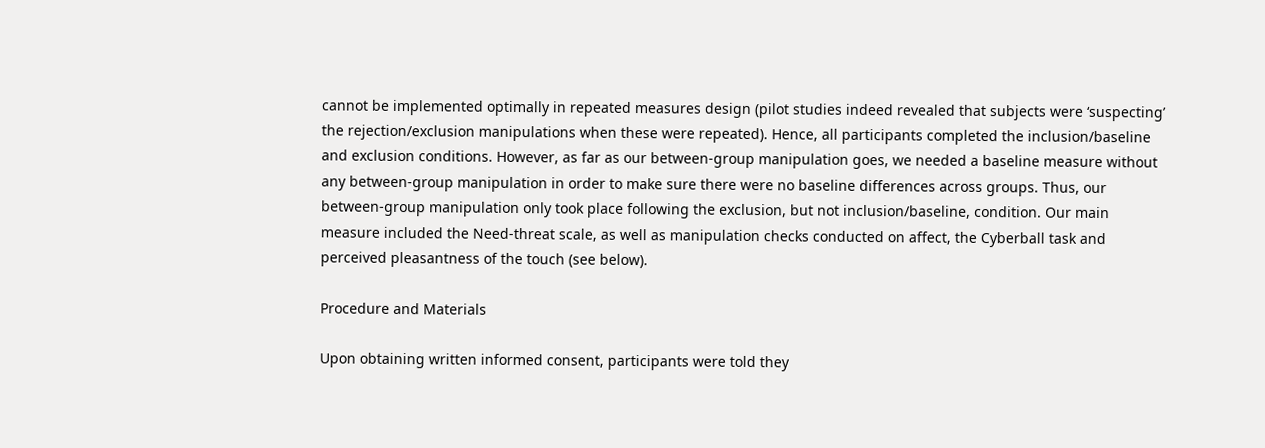cannot be implemented optimally in repeated measures design (pilot studies indeed revealed that subjects were ‘suspecting’ the rejection/exclusion manipulations when these were repeated). Hence, all participants completed the inclusion/baseline and exclusion conditions. However, as far as our between-group manipulation goes, we needed a baseline measure without any between-group manipulation in order to make sure there were no baseline differences across groups. Thus, our between-group manipulation only took place following the exclusion, but not inclusion/baseline, condition. Our main measure included the Need-threat scale, as well as manipulation checks conducted on affect, the Cyberball task and perceived pleasantness of the touch (see below).

Procedure and Materials

Upon obtaining written informed consent, participants were told they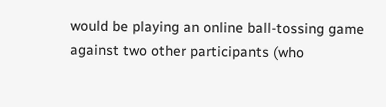would be playing an online ball-tossing game against two other participants (who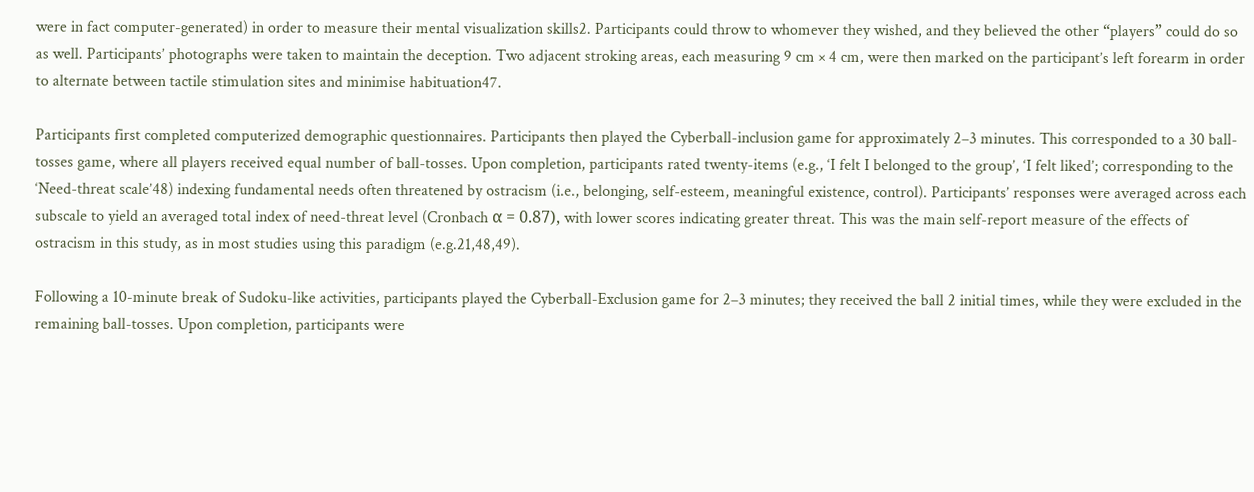were in fact computer-generated) in order to measure their mental visualization skills2. Participants could throw to whomever they wished, and they believed the other “players” could do so as well. Participants’ photographs were taken to maintain the deception. Two adjacent stroking areas, each measuring 9 cm × 4 cm, were then marked on the participant’s left forearm in order to alternate between tactile stimulation sites and minimise habituation47.

Participants first completed computerized demographic questionnaires. Participants then played the Cyberball-inclusion game for approximately 2–3 minutes. This corresponded to a 30 ball-tosses game, where all players received equal number of ball-tosses. Upon completion, participants rated twenty-items (e.g., ‘I felt I belonged to the group’, ‘I felt liked’; corresponding to the ‘Need-threat scale’48) indexing fundamental needs often threatened by ostracism (i.e., belonging, self-esteem, meaningful existence, control). Participants’ responses were averaged across each subscale to yield an averaged total index of need-threat level (Cronbach α = 0.87), with lower scores indicating greater threat. This was the main self-report measure of the effects of ostracism in this study, as in most studies using this paradigm (e.g.21,48,49).

Following a 10-minute break of Sudoku-like activities, participants played the Cyberball-Exclusion game for 2–3 minutes; they received the ball 2 initial times, while they were excluded in the remaining ball-tosses. Upon completion, participants were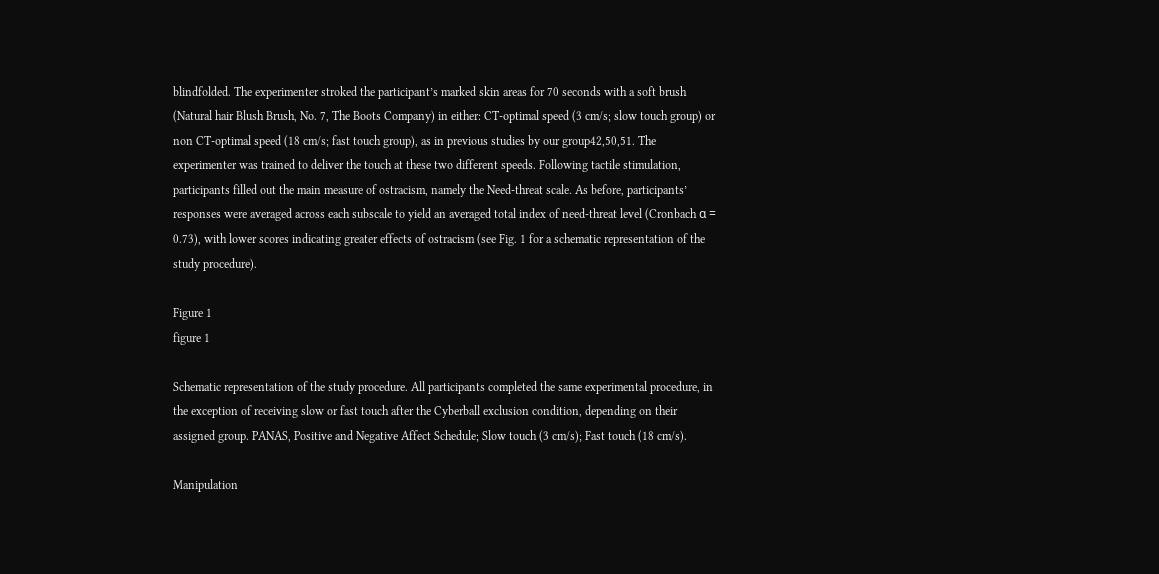blindfolded. The experimenter stroked the participant’s marked skin areas for 70 seconds with a soft brush (Natural hair Blush Brush, No. 7, The Boots Company) in either: CT-optimal speed (3 cm/s; slow touch group) or non CT-optimal speed (18 cm/s; fast touch group), as in previous studies by our group42,50,51. The experimenter was trained to deliver the touch at these two different speeds. Following tactile stimulation, participants filled out the main measure of ostracism, namely the Need-threat scale. As before, participants’ responses were averaged across each subscale to yield an averaged total index of need-threat level (Cronbach α = 0.73), with lower scores indicating greater effects of ostracism (see Fig. 1 for a schematic representation of the study procedure).

Figure 1
figure 1

Schematic representation of the study procedure. All participants completed the same experimental procedure, in the exception of receiving slow or fast touch after the Cyberball exclusion condition, depending on their assigned group. PANAS, Positive and Negative Affect Schedule; Slow touch (3 cm/s); Fast touch (18 cm/s).

Manipulation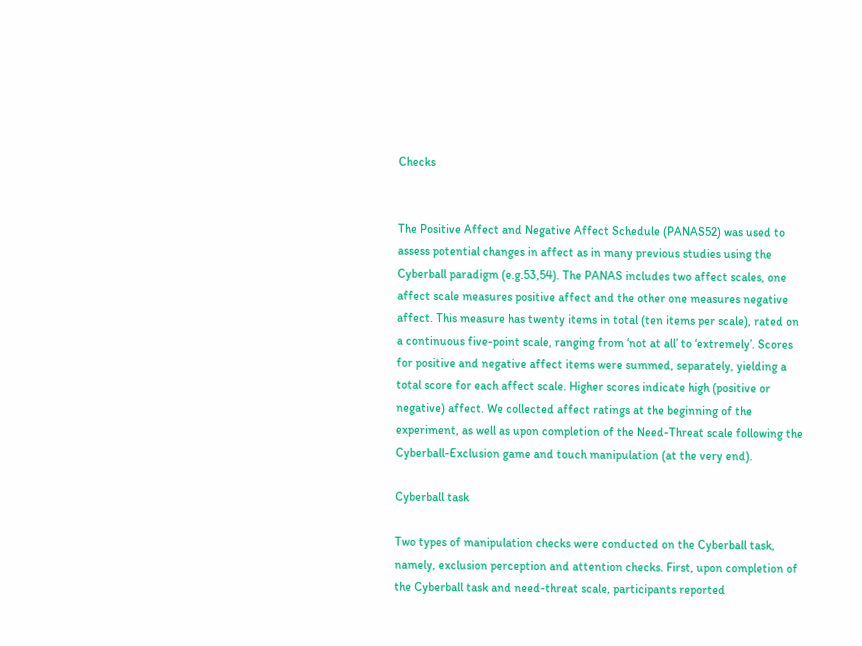Checks


The Positive Affect and Negative Affect Schedule (PANAS52) was used to assess potential changes in affect as in many previous studies using the Cyberball paradigm (e.g.53,54). The PANAS includes two affect scales, one affect scale measures positive affect and the other one measures negative affect. This measure has twenty items in total (ten items per scale), rated on a continuous five-point scale, ranging from ‘not at all’ to ‘extremely’. Scores for positive and negative affect items were summed, separately, yielding a total score for each affect scale. Higher scores indicate high (positive or negative) affect. We collected affect ratings at the beginning of the experiment, as well as upon completion of the Need-Threat scale following the Cyberball-Exclusion game and touch manipulation (at the very end).

Cyberball task

Two types of manipulation checks were conducted on the Cyberball task, namely, exclusion perception and attention checks. First, upon completion of the Cyberball task and need-threat scale, participants reported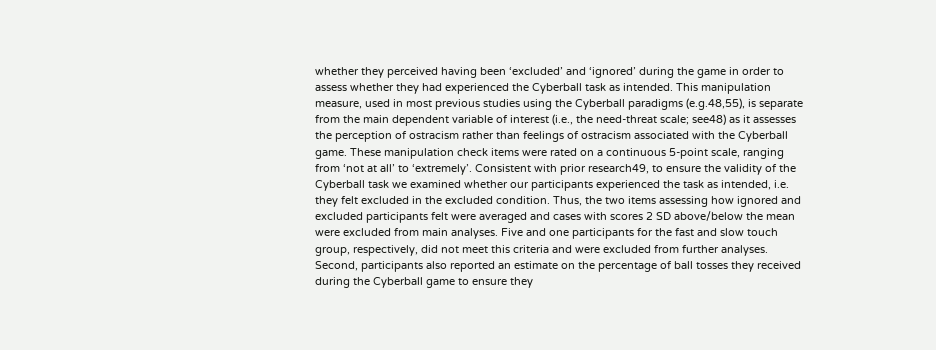whether they perceived having been ‘excluded’ and ‘ignored’ during the game in order to assess whether they had experienced the Cyberball task as intended. This manipulation measure, used in most previous studies using the Cyberball paradigms (e.g.48,55), is separate from the main dependent variable of interest (i.e., the need-threat scale; see48) as it assesses the perception of ostracism rather than feelings of ostracism associated with the Cyberball game. These manipulation check items were rated on a continuous 5-point scale, ranging from ‘not at all’ to ‘extremely’. Consistent with prior research49, to ensure the validity of the Cyberball task we examined whether our participants experienced the task as intended, i.e. they felt excluded in the excluded condition. Thus, the two items assessing how ignored and excluded participants felt were averaged and cases with scores 2 SD above/below the mean were excluded from main analyses. Five and one participants for the fast and slow touch group, respectively, did not meet this criteria and were excluded from further analyses. Second, participants also reported an estimate on the percentage of ball tosses they received during the Cyberball game to ensure they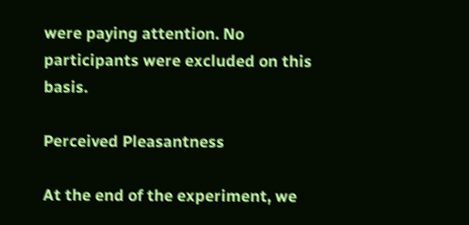were paying attention. No participants were excluded on this basis.

Perceived Pleasantness

At the end of the experiment, we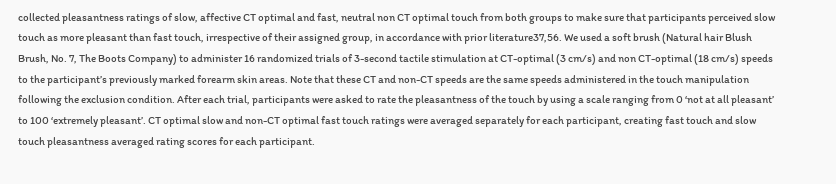collected pleasantness ratings of slow, affective CT optimal and fast, neutral non CT optimal touch from both groups to make sure that participants perceived slow touch as more pleasant than fast touch, irrespective of their assigned group, in accordance with prior literature37,56. We used a soft brush (Natural hair Blush Brush, No. 7, The Boots Company) to administer 16 randomized trials of 3-second tactile stimulation at CT-optimal (3 cm/s) and non CT-optimal (18 cm/s) speeds to the participant’s previously marked forearm skin areas. Note that these CT and non-CT speeds are the same speeds administered in the touch manipulation following the exclusion condition. After each trial, participants were asked to rate the pleasantness of the touch by using a scale ranging from 0 ‘not at all pleasant’ to 100 ‘extremely pleasant’. CT optimal slow and non-CT optimal fast touch ratings were averaged separately for each participant, creating fast touch and slow touch pleasantness averaged rating scores for each participant.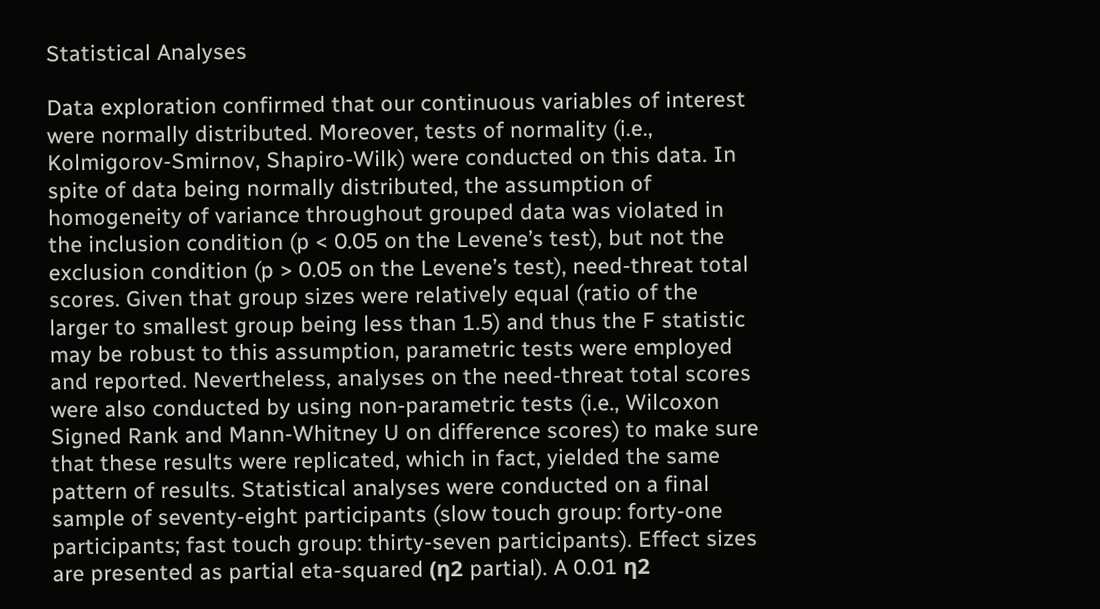Statistical Analyses

Data exploration confirmed that our continuous variables of interest were normally distributed. Moreover, tests of normality (i.e., Kolmigorov-Smirnov, Shapiro-Wilk) were conducted on this data. In spite of data being normally distributed, the assumption of homogeneity of variance throughout grouped data was violated in the inclusion condition (p < 0.05 on the Levene’s test), but not the exclusion condition (p > 0.05 on the Levene’s test), need-threat total scores. Given that group sizes were relatively equal (ratio of the larger to smallest group being less than 1.5) and thus the F statistic may be robust to this assumption, parametric tests were employed and reported. Nevertheless, analyses on the need-threat total scores were also conducted by using non-parametric tests (i.e., Wilcoxon Signed Rank and Mann-Whitney U on difference scores) to make sure that these results were replicated, which in fact, yielded the same pattern of results. Statistical analyses were conducted on a final sample of seventy-eight participants (slow touch group: forty-one participants; fast touch group: thirty-seven participants). Effect sizes are presented as partial eta-squared (η2 partial). A 0.01 η2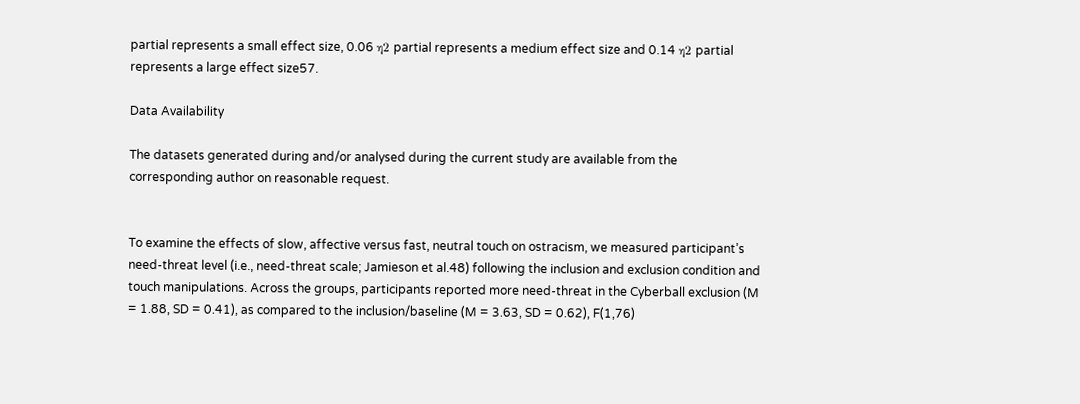partial represents a small effect size, 0.06 η2 partial represents a medium effect size and 0.14 η2 partial represents a large effect size57.

Data Availability

The datasets generated during and/or analysed during the current study are available from the corresponding author on reasonable request.


To examine the effects of slow, affective versus fast, neutral touch on ostracism, we measured participant’s need-threat level (i.e., need-threat scale; Jamieson et al.48) following the inclusion and exclusion condition and touch manipulations. Across the groups, participants reported more need-threat in the Cyberball exclusion (M = 1.88, SD = 0.41), as compared to the inclusion/baseline (M = 3.63, SD = 0.62), F(1,76)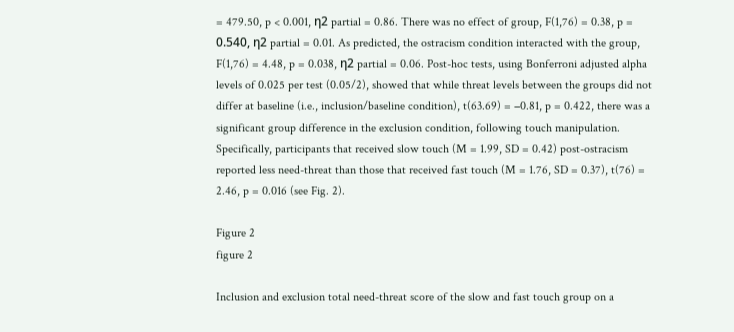= 479.50, p < 0.001, η2 partial = 0.86. There was no effect of group, F(1,76) = 0.38, p = 0.540, η2 partial = 0.01. As predicted, the ostracism condition interacted with the group, F(1,76) = 4.48, p = 0.038, η2 partial = 0.06. Post-hoc tests, using Bonferroni adjusted alpha levels of 0.025 per test (0.05/2), showed that while threat levels between the groups did not differ at baseline (i.e., inclusion/baseline condition), t(63.69) = −0.81, p = 0.422, there was a significant group difference in the exclusion condition, following touch manipulation. Specifically, participants that received slow touch (M = 1.99, SD = 0.42) post-ostracism reported less need-threat than those that received fast touch (M = 1.76, SD = 0.37), t(76) = 2.46, p = 0.016 (see Fig. 2).

Figure 2
figure 2

Inclusion and exclusion total need-threat score of the slow and fast touch group on a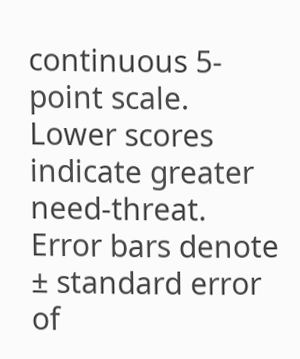continuous 5-point scale. Lower scores indicate greater need-threat. Error bars denote ± standard error of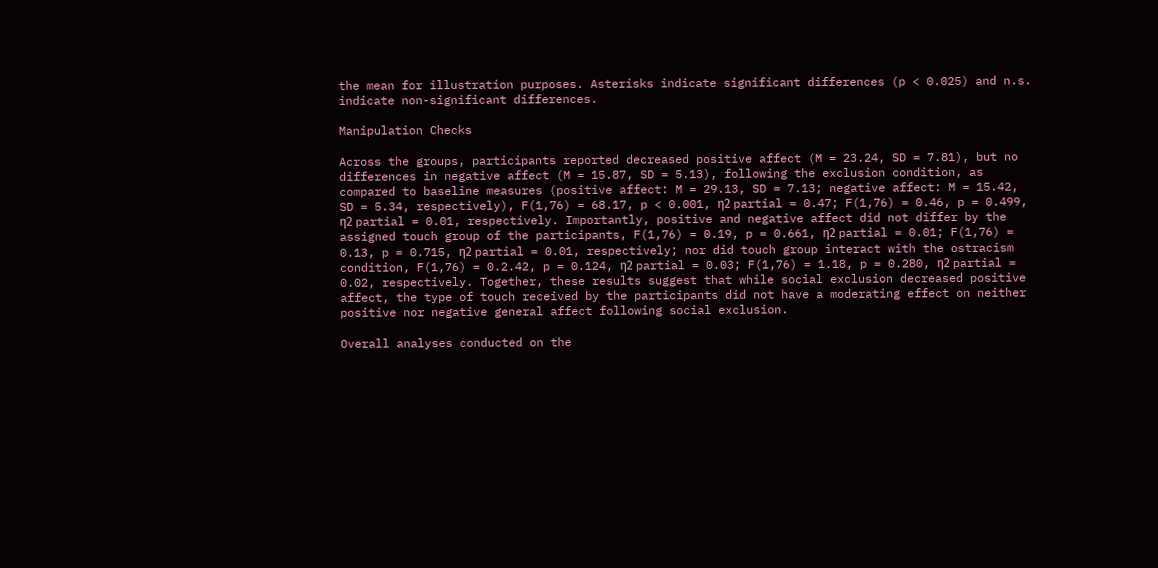the mean for illustration purposes. Asterisks indicate significant differences (p < 0.025) and n.s. indicate non-significant differences.

Manipulation Checks

Across the groups, participants reported decreased positive affect (M = 23.24, SD = 7.81), but no differences in negative affect (M = 15.87, SD = 5.13), following the exclusion condition, as compared to baseline measures (positive affect: M = 29.13, SD = 7.13; negative affect: M = 15.42, SD = 5.34, respectively), F(1,76) = 68.17, p < 0.001, η2 partial = 0.47; F(1,76) = 0.46, p = 0.499, η2 partial = 0.01, respectively. Importantly, positive and negative affect did not differ by the assigned touch group of the participants, F(1,76) = 0.19, p = 0.661, η2 partial = 0.01; F(1,76) = 0.13, p = 0.715, η2 partial = 0.01, respectively; nor did touch group interact with the ostracism condition, F(1,76) = 0.2.42, p = 0.124, η2 partial = 0.03; F(1,76) = 1.18, p = 0.280, η2 partial = 0.02, respectively. Together, these results suggest that while social exclusion decreased positive affect, the type of touch received by the participants did not have a moderating effect on neither positive nor negative general affect following social exclusion.

Overall analyses conducted on the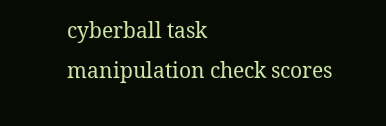cyberball task manipulation check scores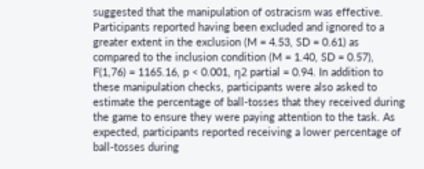suggested that the manipulation of ostracism was effective. Participants reported having been excluded and ignored to a greater extent in the exclusion (M = 4.53, SD = 0.61) as compared to the inclusion condition (M = 1.40, SD = 0.57), F(1,76) = 1165.16, p < 0.001, η2 partial = 0.94. In addition to these manipulation checks, participants were also asked to estimate the percentage of ball-tosses that they received during the game to ensure they were paying attention to the task. As expected, participants reported receiving a lower percentage of ball-tosses during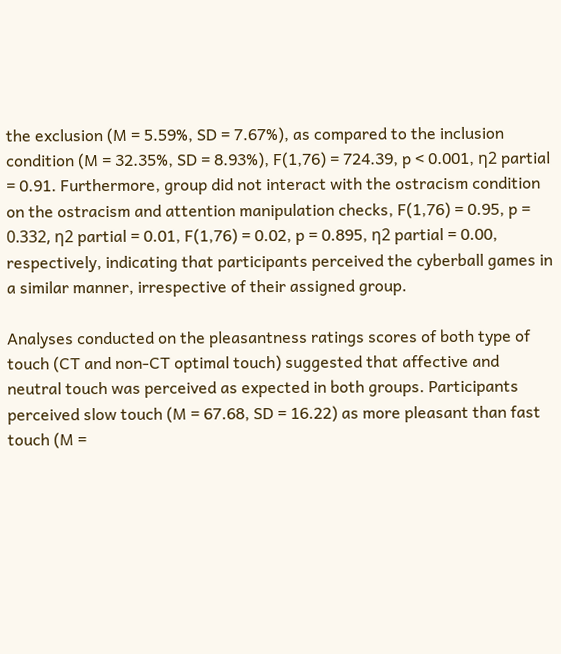the exclusion (M = 5.59%, SD = 7.67%), as compared to the inclusion condition (M = 32.35%, SD = 8.93%), F(1,76) = 724.39, p < 0.001, η2 partial = 0.91. Furthermore, group did not interact with the ostracism condition on the ostracism and attention manipulation checks, F(1,76) = 0.95, p = 0.332, η2 partial = 0.01, F(1,76) = 0.02, p = 0.895, η2 partial = 0.00, respectively, indicating that participants perceived the cyberball games in a similar manner, irrespective of their assigned group.

Analyses conducted on the pleasantness ratings scores of both type of touch (CT and non-CT optimal touch) suggested that affective and neutral touch was perceived as expected in both groups. Participants perceived slow touch (M = 67.68, SD = 16.22) as more pleasant than fast touch (M =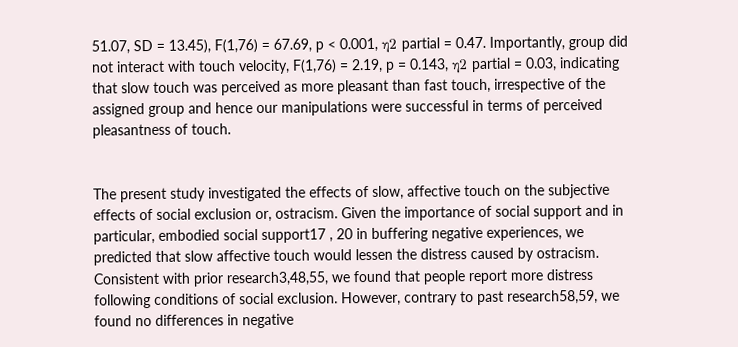51.07, SD = 13.45), F(1,76) = 67.69, p < 0.001, η2 partial = 0.47. Importantly, group did not interact with touch velocity, F(1,76) = 2.19, p = 0.143, η2 partial = 0.03, indicating that slow touch was perceived as more pleasant than fast touch, irrespective of the assigned group and hence our manipulations were successful in terms of perceived pleasantness of touch.


The present study investigated the effects of slow, affective touch on the subjective effects of social exclusion or, ostracism. Given the importance of social support and in particular, embodied social support17 , 20 in buffering negative experiences, we predicted that slow affective touch would lessen the distress caused by ostracism. Consistent with prior research3,48,55, we found that people report more distress following conditions of social exclusion. However, contrary to past research58,59, we found no differences in negative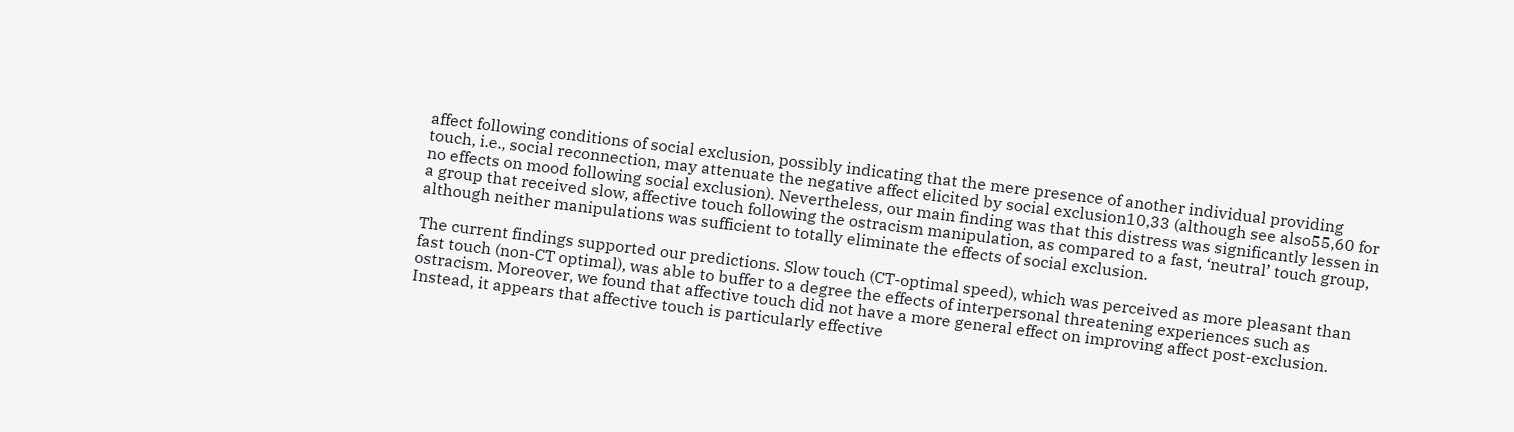affect following conditions of social exclusion, possibly indicating that the mere presence of another individual providing touch, i.e., social reconnection, may attenuate the negative affect elicited by social exclusion10,33 (although see also55,60 for no effects on mood following social exclusion). Nevertheless, our main finding was that this distress was significantly lessen in a group that received slow, affective touch following the ostracism manipulation, as compared to a fast, ‘neutral’ touch group, although neither manipulations was sufficient to totally eliminate the effects of social exclusion.

The current findings supported our predictions. Slow touch (CT-optimal speed), which was perceived as more pleasant than fast touch (non-CT optimal), was able to buffer to a degree the effects of interpersonal threatening experiences such as ostracism. Moreover, we found that affective touch did not have a more general effect on improving affect post-exclusion. Instead, it appears that affective touch is particularly effective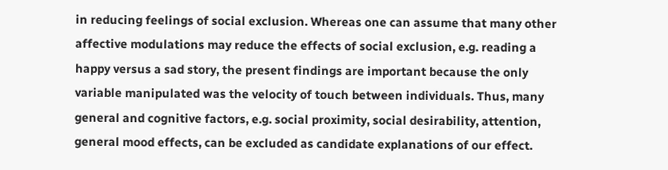in reducing feelings of social exclusion. Whereas one can assume that many other affective modulations may reduce the effects of social exclusion, e.g. reading a happy versus a sad story, the present findings are important because the only variable manipulated was the velocity of touch between individuals. Thus, many general and cognitive factors, e.g. social proximity, social desirability, attention, general mood effects, can be excluded as candidate explanations of our effect.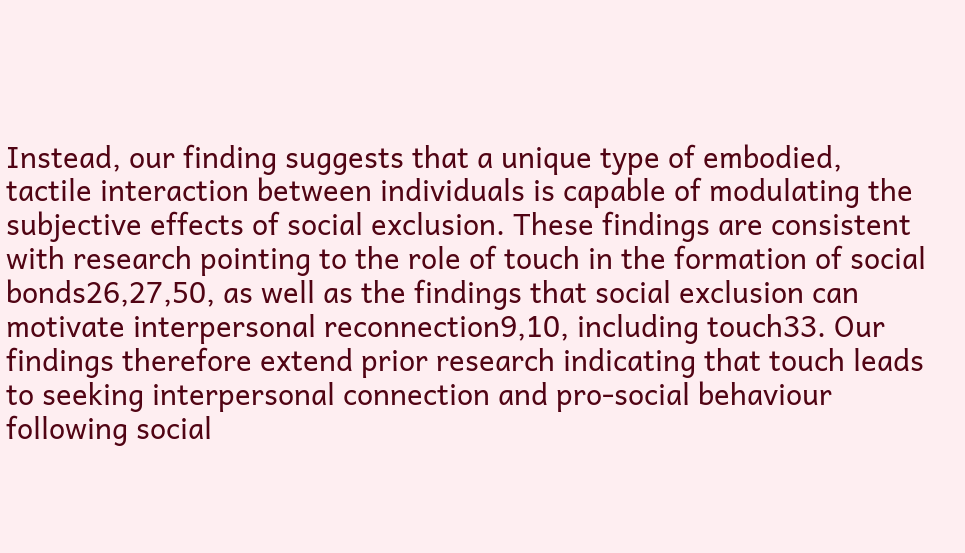Instead, our finding suggests that a unique type of embodied, tactile interaction between individuals is capable of modulating the subjective effects of social exclusion. These findings are consistent with research pointing to the role of touch in the formation of social bonds26,27,50, as well as the findings that social exclusion can motivate interpersonal reconnection9,10, including touch33. Our findings therefore extend prior research indicating that touch leads to seeking interpersonal connection and pro-social behaviour following social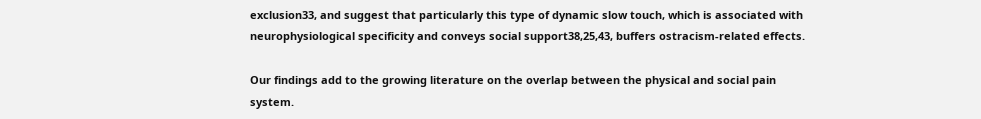exclusion33, and suggest that particularly this type of dynamic slow touch, which is associated with neurophysiological specificity and conveys social support38,25,43, buffers ostracism-related effects.

Our findings add to the growing literature on the overlap between the physical and social pain system.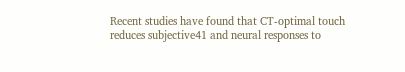Recent studies have found that CT-optimal touch reduces subjective41 and neural responses to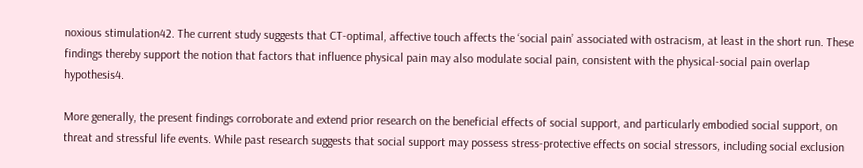noxious stimulation42. The current study suggests that CT-optimal, affective touch affects the ‘social pain’ associated with ostracism, at least in the short run. These findings thereby support the notion that factors that influence physical pain may also modulate social pain, consistent with the physical-social pain overlap hypothesis4.

More generally, the present findings corroborate and extend prior research on the beneficial effects of social support, and particularly embodied social support, on threat and stressful life events. While past research suggests that social support may possess stress-protective effects on social stressors, including social exclusion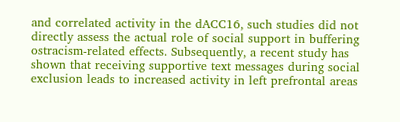and correlated activity in the dACC16, such studies did not directly assess the actual role of social support in buffering ostracism-related effects. Subsequently, a recent study has shown that receiving supportive text messages during social exclusion leads to increased activity in left prefrontal areas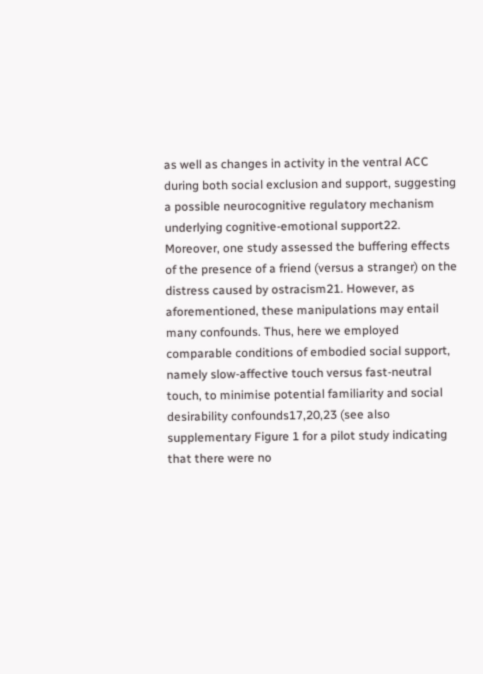as well as changes in activity in the ventral ACC during both social exclusion and support, suggesting a possible neurocognitive regulatory mechanism underlying cognitive-emotional support22. Moreover, one study assessed the buffering effects of the presence of a friend (versus a stranger) on the distress caused by ostracism21. However, as aforementioned, these manipulations may entail many confounds. Thus, here we employed comparable conditions of embodied social support, namely slow-affective touch versus fast-neutral touch, to minimise potential familiarity and social desirability confounds17,20,23 (see also supplementary Figure 1 for a pilot study indicating that there were no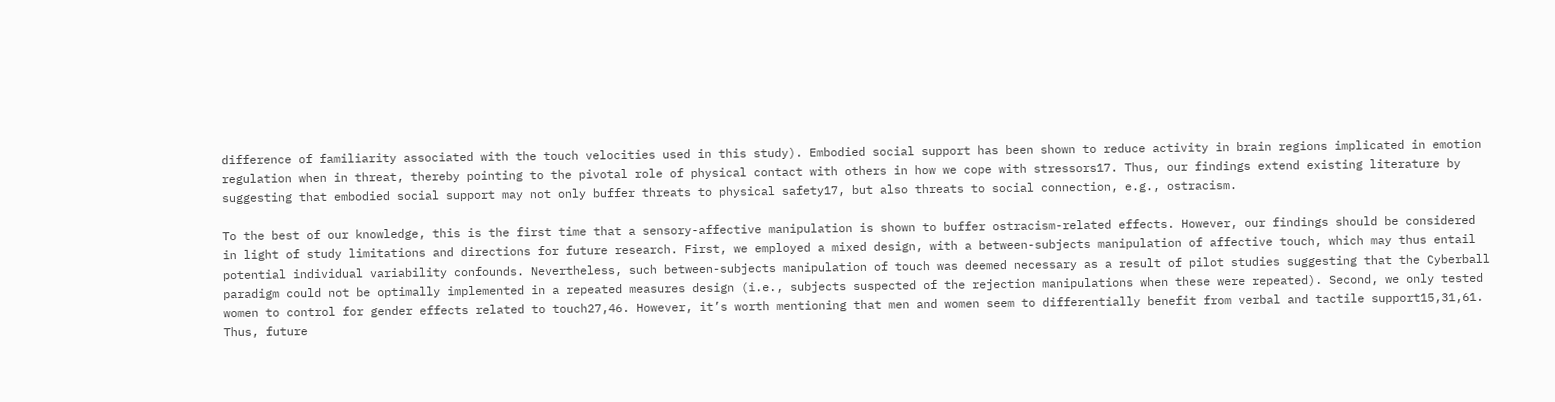difference of familiarity associated with the touch velocities used in this study). Embodied social support has been shown to reduce activity in brain regions implicated in emotion regulation when in threat, thereby pointing to the pivotal role of physical contact with others in how we cope with stressors17. Thus, our findings extend existing literature by suggesting that embodied social support may not only buffer threats to physical safety17, but also threats to social connection, e.g., ostracism.

To the best of our knowledge, this is the first time that a sensory-affective manipulation is shown to buffer ostracism-related effects. However, our findings should be considered in light of study limitations and directions for future research. First, we employed a mixed design, with a between-subjects manipulation of affective touch, which may thus entail potential individual variability confounds. Nevertheless, such between-subjects manipulation of touch was deemed necessary as a result of pilot studies suggesting that the Cyberball paradigm could not be optimally implemented in a repeated measures design (i.e., subjects suspected of the rejection manipulations when these were repeated). Second, we only tested women to control for gender effects related to touch27,46. However, it’s worth mentioning that men and women seem to differentially benefit from verbal and tactile support15,31,61. Thus, future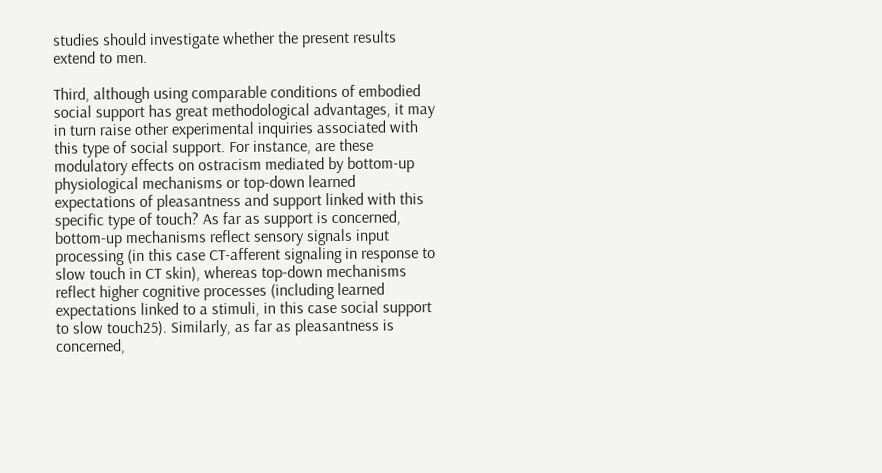studies should investigate whether the present results extend to men.

Third, although using comparable conditions of embodied social support has great methodological advantages, it may in turn raise other experimental inquiries associated with this type of social support. For instance, are these modulatory effects on ostracism mediated by bottom-up physiological mechanisms or top-down learned expectations of pleasantness and support linked with this specific type of touch? As far as support is concerned, bottom-up mechanisms reflect sensory signals input processing (in this case CT-afferent signaling in response to slow touch in CT skin), whereas top-down mechanisms reflect higher cognitive processes (including learned expectations linked to a stimuli, in this case social support to slow touch25). Similarly, as far as pleasantness is concerned,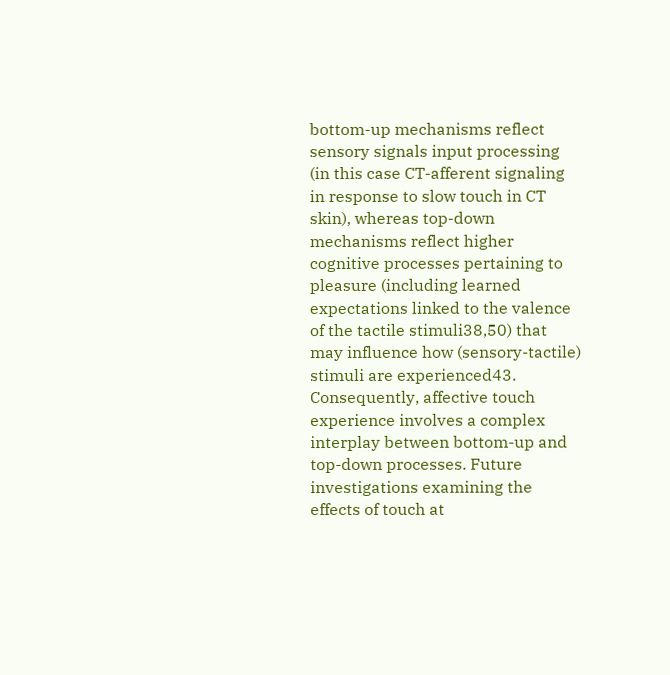bottom-up mechanisms reflect sensory signals input processing (in this case CT-afferent signaling in response to slow touch in CT skin), whereas top-down mechanisms reflect higher cognitive processes pertaining to pleasure (including learned expectations linked to the valence of the tactile stimuli38,50) that may influence how (sensory-tactile) stimuli are experienced43. Consequently, affective touch experience involves a complex interplay between bottom-up and top-down processes. Future investigations examining the effects of touch at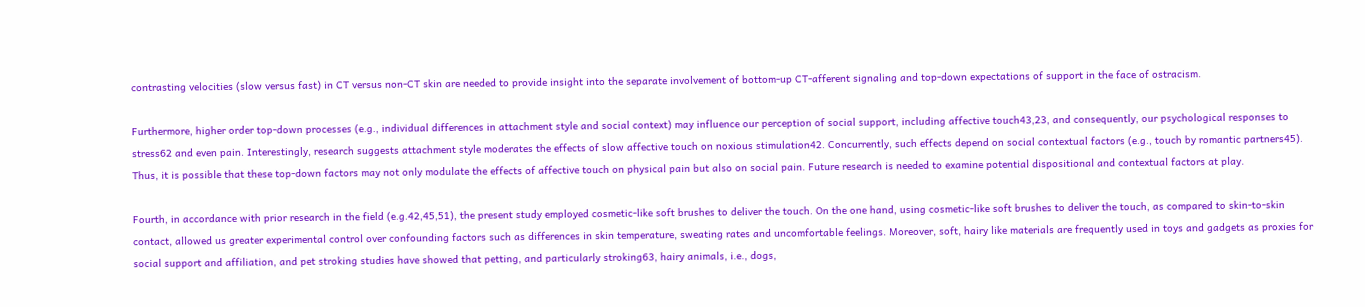contrasting velocities (slow versus fast) in CT versus non-CT skin are needed to provide insight into the separate involvement of bottom-up CT-afferent signaling and top-down expectations of support in the face of ostracism.

Furthermore, higher order top-down processes (e.g., individual differences in attachment style and social context) may influence our perception of social support, including affective touch43,23, and consequently, our psychological responses to stress62 and even pain. Interestingly, research suggests attachment style moderates the effects of slow affective touch on noxious stimulation42. Concurrently, such effects depend on social contextual factors (e.g., touch by romantic partners45). Thus, it is possible that these top-down factors may not only modulate the effects of affective touch on physical pain but also on social pain. Future research is needed to examine potential dispositional and contextual factors at play.

Fourth, in accordance with prior research in the field (e.g.42,45,51), the present study employed cosmetic-like soft brushes to deliver the touch. On the one hand, using cosmetic-like soft brushes to deliver the touch, as compared to skin-to-skin contact, allowed us greater experimental control over confounding factors such as differences in skin temperature, sweating rates and uncomfortable feelings. Moreover, soft, hairy like materials are frequently used in toys and gadgets as proxies for social support and affiliation, and pet stroking studies have showed that petting, and particularly stroking63, hairy animals, i.e., dogs,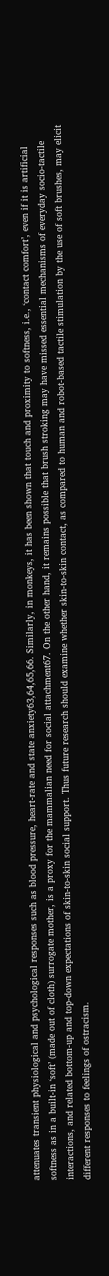attenuates transient physiological and psychological responses such as blood pressure, heart-rate and state anxiety63,64,65,66. Similarly, in monkeys, it has been shown that touch and proximity to softness, i.e., ‘contact comfort’, even if it is artificial softness as in a built-in ‘soft’ (made out of cloth) surrogate mother, is a proxy for the mammalian need for social attachment67. On the other hand, it remains possible that brush stroking may have missed essential mechanisms of everyday socio-tactile interactions, and related bottom-up and top-down expectations of skin-to-skin social support. Thus future research should examine whether skin-to-skin contact, as compared to human and robot-based tactile stimulation by the use of soft brushes, may elicit different responses to feelings of ostracism.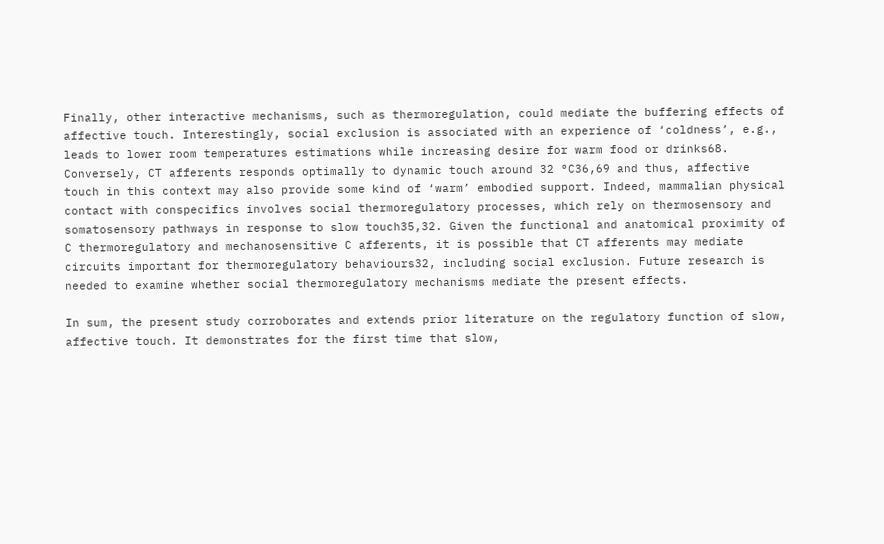Finally, other interactive mechanisms, such as thermoregulation, could mediate the buffering effects of affective touch. Interestingly, social exclusion is associated with an experience of ‘coldness’, e.g., leads to lower room temperatures estimations while increasing desire for warm food or drinks68. Conversely, CT afferents responds optimally to dynamic touch around 32 °C36,69 and thus, affective touch in this context may also provide some kind of ‘warm’ embodied support. Indeed, mammalian physical contact with conspecifics involves social thermoregulatory processes, which rely on thermosensory and somatosensory pathways in response to slow touch35,32. Given the functional and anatomical proximity of C thermoregulatory and mechanosensitive C afferents, it is possible that CT afferents may mediate circuits important for thermoregulatory behaviours32, including social exclusion. Future research is needed to examine whether social thermoregulatory mechanisms mediate the present effects.

In sum, the present study corroborates and extends prior literature on the regulatory function of slow, affective touch. It demonstrates for the first time that slow,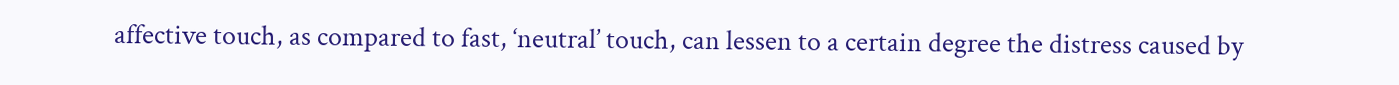affective touch, as compared to fast, ‘neutral’ touch, can lessen to a certain degree the distress caused by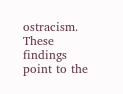ostracism. These findings point to the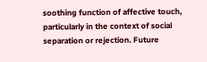soothing function of affective touch, particularly in the context of social separation or rejection. Future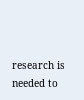research is needed to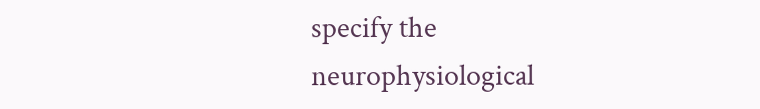specify the neurophysiological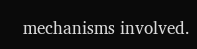mechanisms involved.